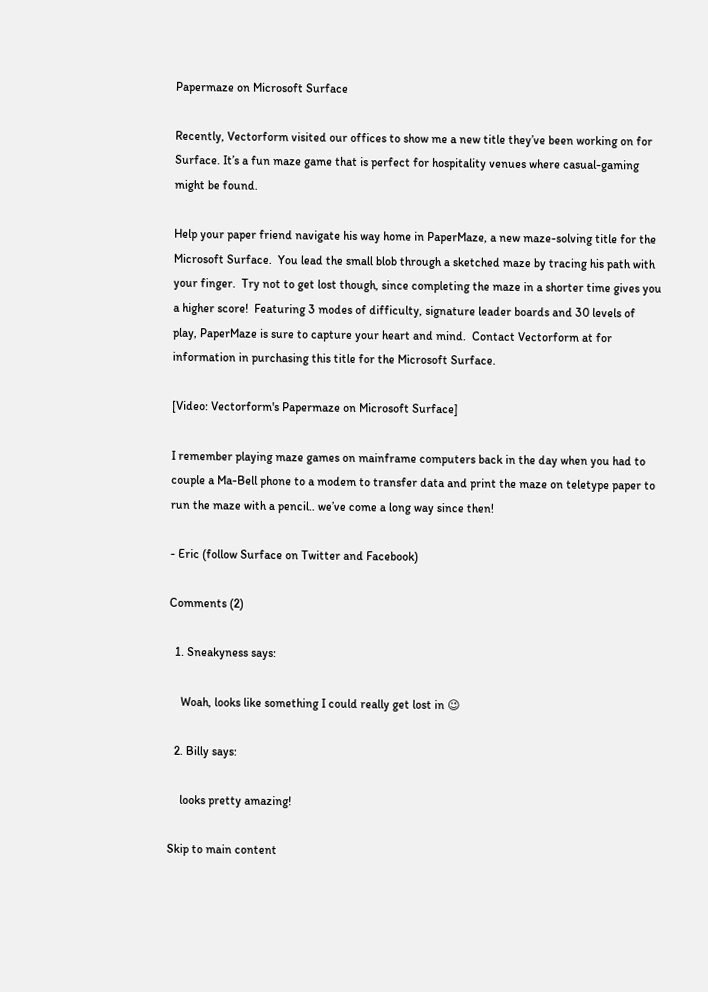Papermaze on Microsoft Surface

Recently, Vectorform visited our offices to show me a new title they’ve been working on for Surface. It’s a fun maze game that is perfect for hospitality venues where casual-gaming might be found.

Help your paper friend navigate his way home in PaperMaze, a new maze-solving title for the Microsoft Surface.  You lead the small blob through a sketched maze by tracing his path with your finger.  Try not to get lost though, since completing the maze in a shorter time gives you a higher score!  Featuring 3 modes of difficulty, signature leader boards and 30 levels of play, PaperMaze is sure to capture your heart and mind.  Contact Vectorform at for information in purchasing this title for the Microsoft Surface.

[Video: Vectorform's Papermaze on Microsoft Surface]

I remember playing maze games on mainframe computers back in the day when you had to couple a Ma-Bell phone to a modem to transfer data and print the maze on teletype paper to run the maze with a pencil.. we’ve come a long way since then!

- Eric (follow Surface on Twitter and Facebook)

Comments (2)

  1. Sneakyness says:

    Woah, looks like something I could really get lost in 😉

  2. Billy says:

    looks pretty amazing!

Skip to main content